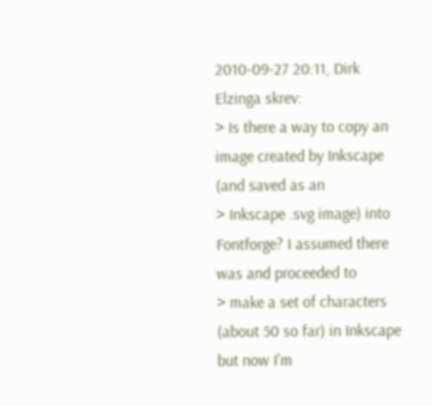2010-09-27 20:11, Dirk Elzinga skrev:
> Is there a way to copy an image created by Inkscape (and saved as an
> Inkscape .svg image) into Fontforge? I assumed there was and proceeded to
> make a set of characters (about 50 so far) in Inkscape but now I'm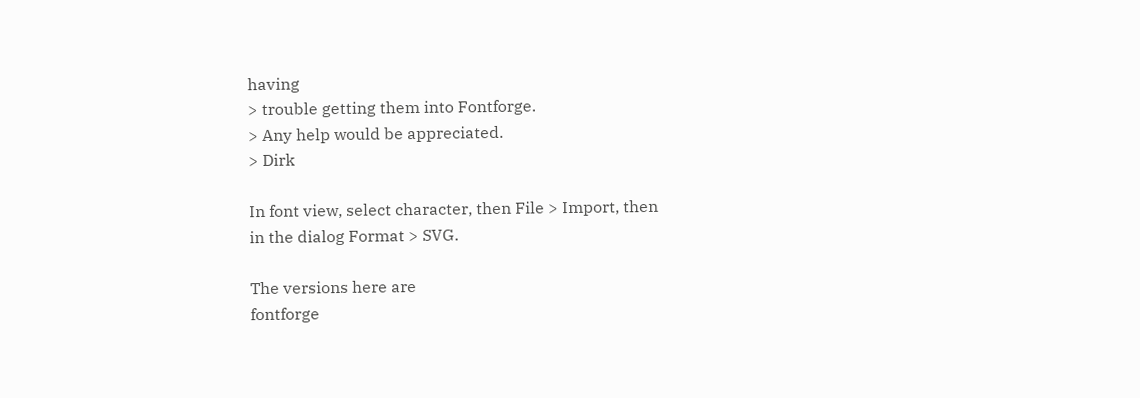having
> trouble getting them into Fontforge.
> Any help would be appreciated.
> Dirk

In font view, select character, then File > Import, then
in the dialog Format > SVG.

The versions here are
fontforge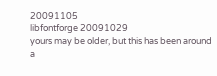20091105
libfontforge 20091029
yours may be older, but this has been around a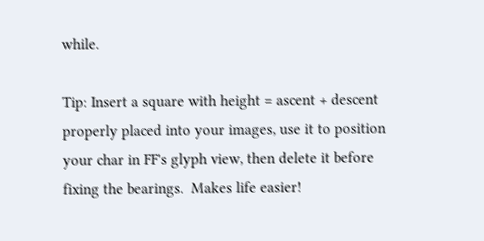while.

Tip: Insert a square with height = ascent + descent
properly placed into your images, use it to position
your char in FF's glyph view, then delete it before
fixing the bearings.  Makes life easier!